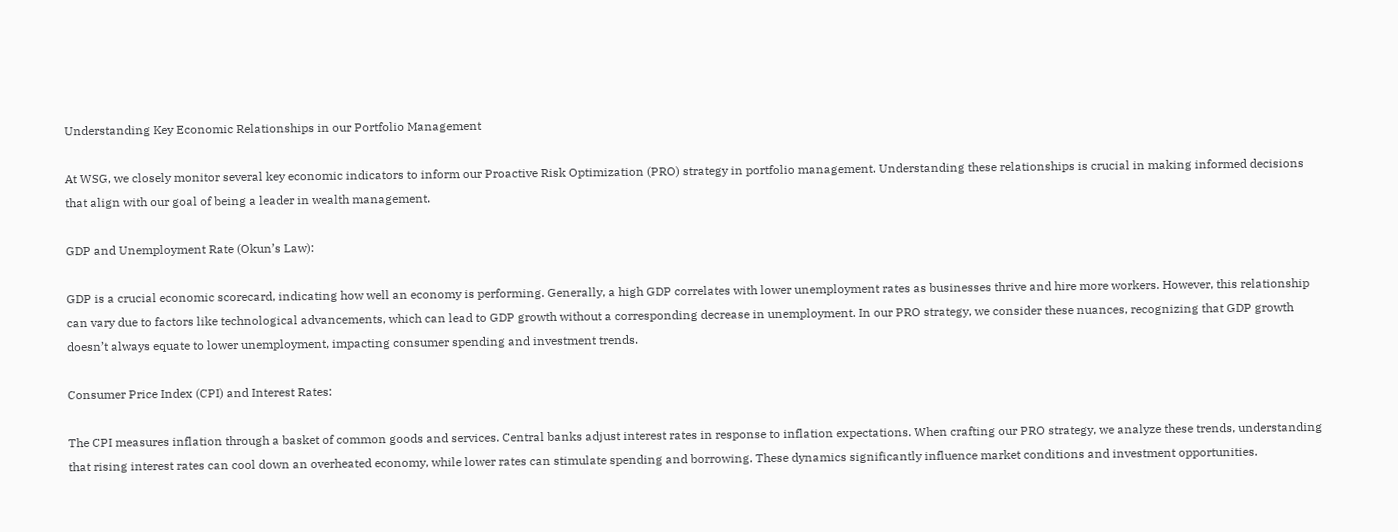Understanding Key Economic Relationships in our Portfolio Management

At WSG, we closely monitor several key economic indicators to inform our Proactive Risk Optimization (PRO) strategy in portfolio management. Understanding these relationships is crucial in making informed decisions that align with our goal of being a leader in wealth management.

GDP and Unemployment Rate (Okun’s Law):

GDP is a crucial economic scorecard, indicating how well an economy is performing. Generally, a high GDP correlates with lower unemployment rates as businesses thrive and hire more workers. However, this relationship can vary due to factors like technological advancements, which can lead to GDP growth without a corresponding decrease in unemployment. In our PRO strategy, we consider these nuances, recognizing that GDP growth doesn’t always equate to lower unemployment, impacting consumer spending and investment trends.

Consumer Price Index (CPI) and Interest Rates:

The CPI measures inflation through a basket of common goods and services. Central banks adjust interest rates in response to inflation expectations. When crafting our PRO strategy, we analyze these trends, understanding that rising interest rates can cool down an overheated economy, while lower rates can stimulate spending and borrowing. These dynamics significantly influence market conditions and investment opportunities.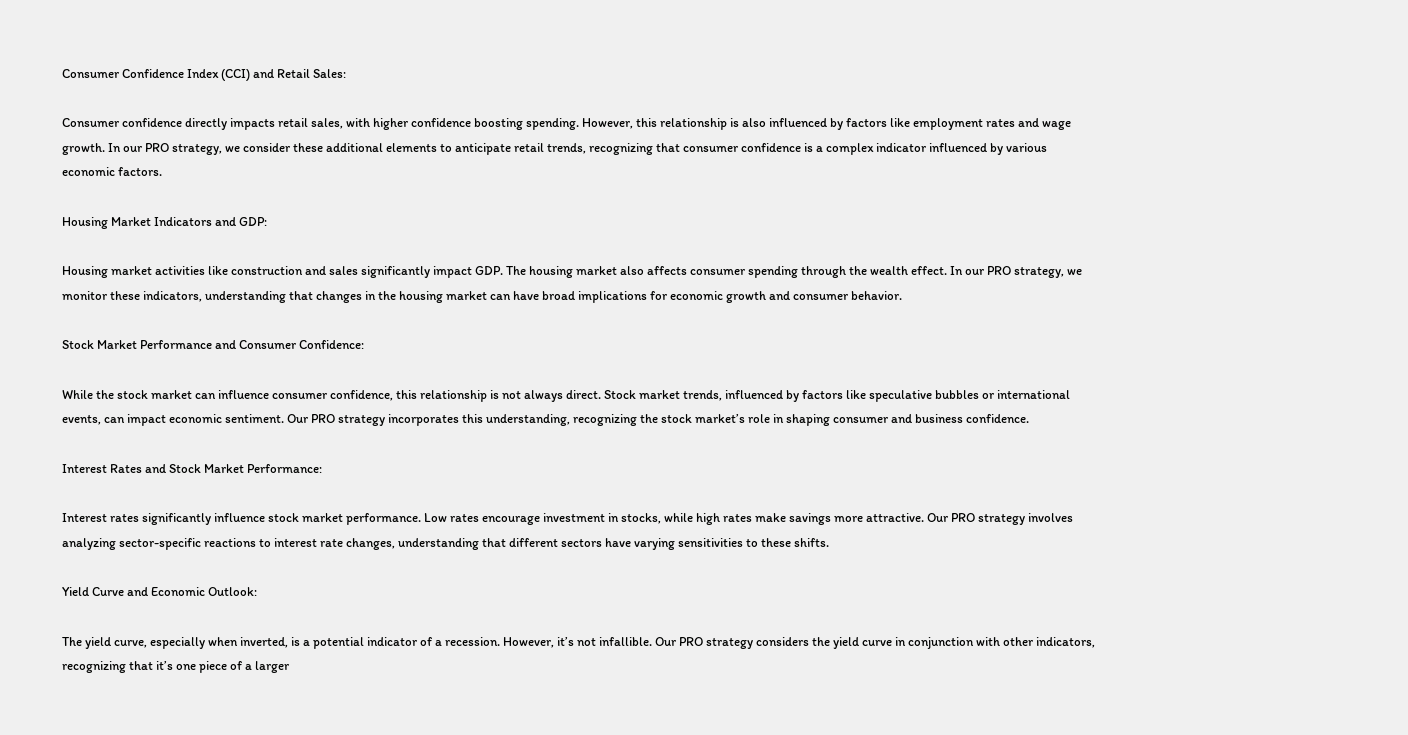Consumer Confidence Index (CCI) and Retail Sales:

Consumer confidence directly impacts retail sales, with higher confidence boosting spending. However, this relationship is also influenced by factors like employment rates and wage growth. In our PRO strategy, we consider these additional elements to anticipate retail trends, recognizing that consumer confidence is a complex indicator influenced by various economic factors.

Housing Market Indicators and GDP:

Housing market activities like construction and sales significantly impact GDP. The housing market also affects consumer spending through the wealth effect. In our PRO strategy, we monitor these indicators, understanding that changes in the housing market can have broad implications for economic growth and consumer behavior.

Stock Market Performance and Consumer Confidence:

While the stock market can influence consumer confidence, this relationship is not always direct. Stock market trends, influenced by factors like speculative bubbles or international events, can impact economic sentiment. Our PRO strategy incorporates this understanding, recognizing the stock market’s role in shaping consumer and business confidence.

Interest Rates and Stock Market Performance:

Interest rates significantly influence stock market performance. Low rates encourage investment in stocks, while high rates make savings more attractive. Our PRO strategy involves analyzing sector-specific reactions to interest rate changes, understanding that different sectors have varying sensitivities to these shifts.

Yield Curve and Economic Outlook:

The yield curve, especially when inverted, is a potential indicator of a recession. However, it’s not infallible. Our PRO strategy considers the yield curve in conjunction with other indicators, recognizing that it’s one piece of a larger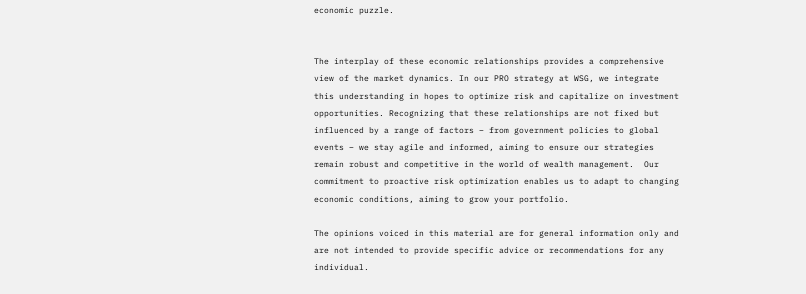economic puzzle.


The interplay of these economic relationships provides a comprehensive view of the market dynamics. In our PRO strategy at WSG, we integrate this understanding in hopes to optimize risk and capitalize on investment opportunities. Recognizing that these relationships are not fixed but influenced by a range of factors – from government policies to global events – we stay agile and informed, aiming to ensure our strategies remain robust and competitive in the world of wealth management.  Our commitment to proactive risk optimization enables us to adapt to changing economic conditions, aiming to grow your portfolio.

The opinions voiced in this material are for general information only and are not intended to provide specific advice or recommendations for any individual.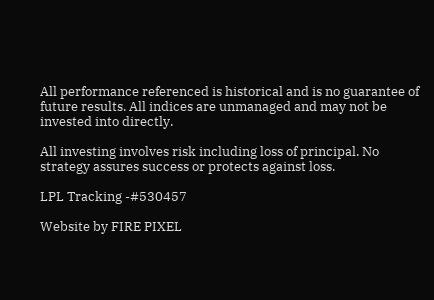All performance referenced is historical and is no guarantee of future results. All indices are unmanaged and may not be invested into directly.

All investing involves risk including loss of principal. No strategy assures success or protects against loss.

LPL Tracking -#530457

Website by FIRE PIXEL